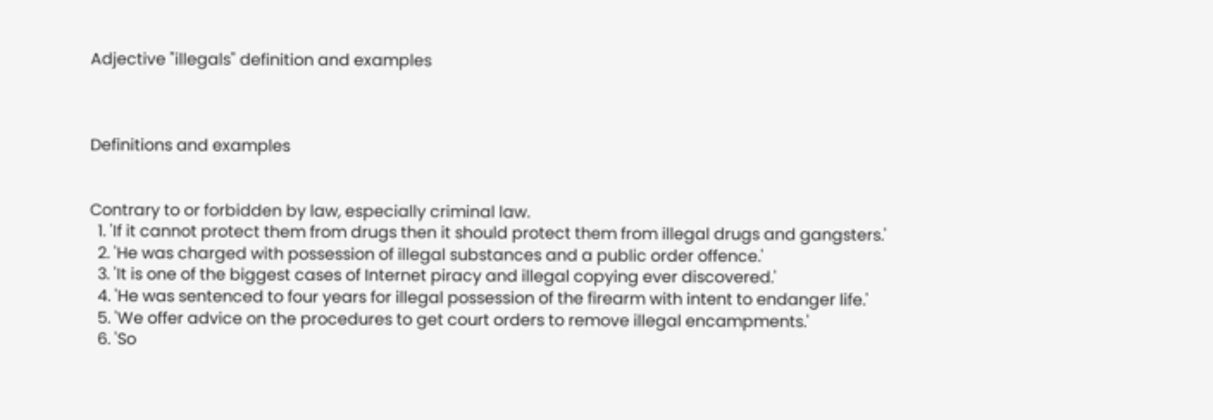Adjective "illegals" definition and examples



Definitions and examples


Contrary to or forbidden by law, especially criminal law.
  1. 'If it cannot protect them from drugs then it should protect them from illegal drugs and gangsters.'
  2. 'He was charged with possession of illegal substances and a public order offence.'
  3. 'It is one of the biggest cases of Internet piracy and illegal copying ever discovered.'
  4. 'He was sentenced to four years for illegal possession of the firearm with intent to endanger life.'
  5. 'We offer advice on the procedures to get court orders to remove illegal encampments.'
  6. 'So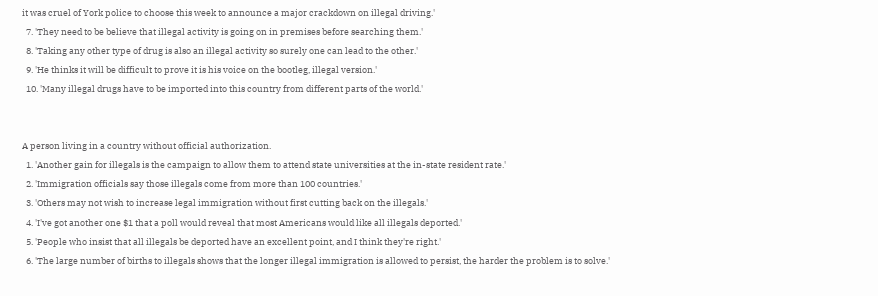it was cruel of York police to choose this week to announce a major crackdown on illegal driving.'
  7. 'They need to be believe that illegal activity is going on in premises before searching them.'
  8. 'Taking any other type of drug is also an illegal activity so surely one can lead to the other.'
  9. 'He thinks it will be difficult to prove it is his voice on the bootleg, illegal version.'
  10. 'Many illegal drugs have to be imported into this country from different parts of the world.'


A person living in a country without official authorization.
  1. 'Another gain for illegals is the campaign to allow them to attend state universities at the in-state resident rate.'
  2. 'Immigration officials say those illegals come from more than 100 countries.'
  3. 'Others may not wish to increase legal immigration without first cutting back on the illegals.'
  4. 'I've got another one $1 that a poll would reveal that most Americans would like all illegals deported.'
  5. 'People who insist that all illegals be deported have an excellent point, and I think they're right.'
  6. 'The large number of births to illegals shows that the longer illegal immigration is allowed to persist, the harder the problem is to solve.'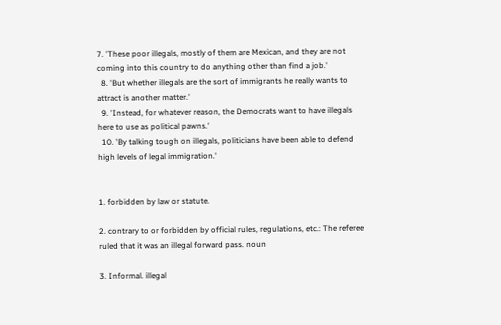7. 'These poor illegals, mostly of them are Mexican, and they are not coming into this country to do anything other than find a job.'
  8. 'But whether illegals are the sort of immigrants he really wants to attract is another matter.'
  9. 'Instead, for whatever reason, the Democrats want to have illegals here to use as political pawns.'
  10. 'By talking tough on illegals, politicians have been able to defend high levels of legal immigration.'


1. forbidden by law or statute.

2. contrary to or forbidden by official rules, regulations, etc.: The referee ruled that it was an illegal forward pass. noun

3. Informal. illegal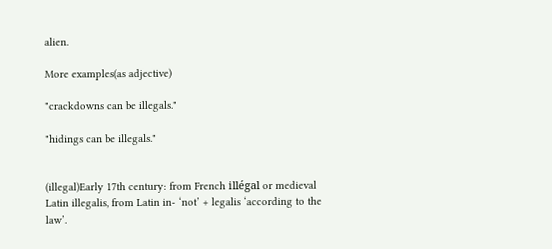alien.

More examples(as adjective)

"crackdowns can be illegals."

"hidings can be illegals."


(illegal)Early 17th century: from French illégal or medieval Latin illegalis, from Latin in- ‘not’ + legalis ‘according to the law’.